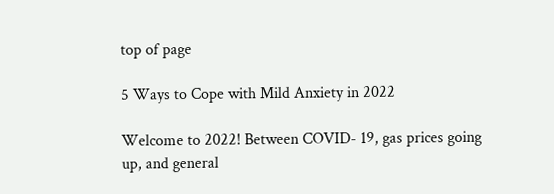top of page

5 Ways to Cope with Mild Anxiety in 2022

Welcome to 2022! Between COVID- 19, gas prices going up, and general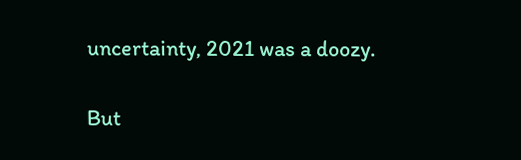uncertainty, 2021 was a doozy.

But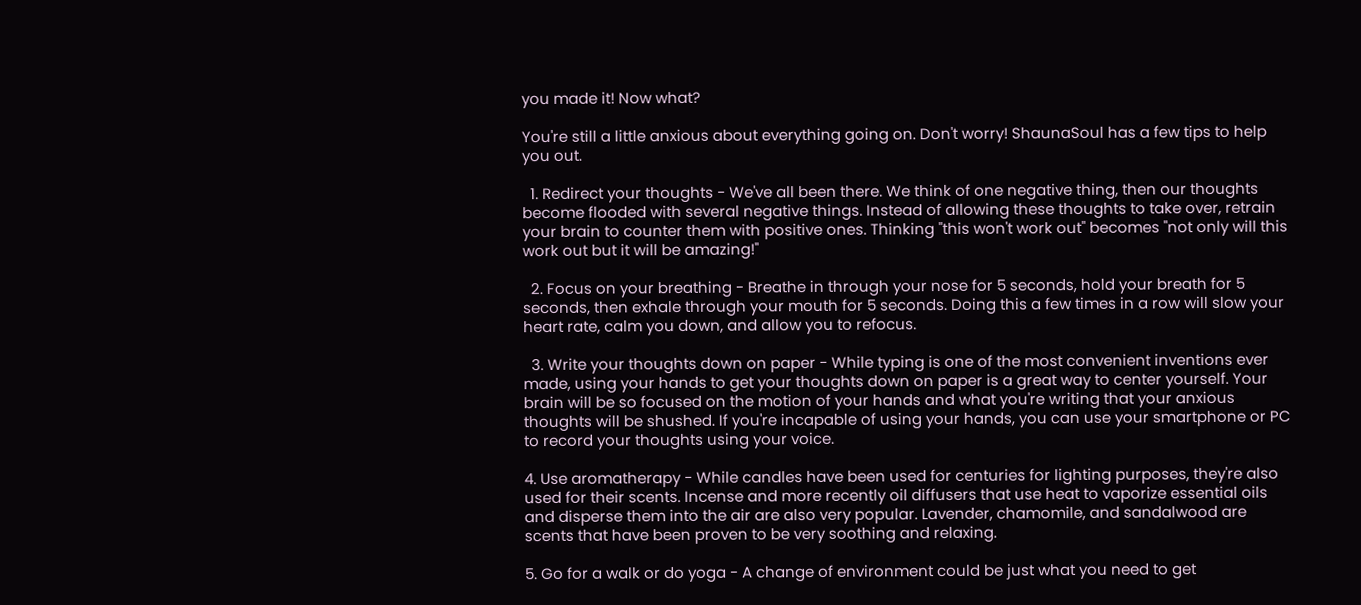you made it! Now what?

You're still a little anxious about everything going on. Don't worry! ShaunaSoul has a few tips to help you out.

  1. Redirect your thoughts - We've all been there. We think of one negative thing, then our thoughts become flooded with several negative things. Instead of allowing these thoughts to take over, retrain your brain to counter them with positive ones. Thinking "this won't work out" becomes "not only will this work out but it will be amazing!"

  2. Focus on your breathing - Breathe in through your nose for 5 seconds, hold your breath for 5 seconds, then exhale through your mouth for 5 seconds. Doing this a few times in a row will slow your heart rate, calm you down, and allow you to refocus.

  3. Write your thoughts down on paper - While typing is one of the most convenient inventions ever made, using your hands to get your thoughts down on paper is a great way to center yourself. Your brain will be so focused on the motion of your hands and what you're writing that your anxious thoughts will be shushed. If you're incapable of using your hands, you can use your smartphone or PC to record your thoughts using your voice.

4. Use aromatherapy - While candles have been used for centuries for lighting purposes, they're also used for their scents. Incense and more recently oil diffusers that use heat to vaporize essential oils and disperse them into the air are also very popular. Lavender, chamomile, and sandalwood are scents that have been proven to be very soothing and relaxing.

5. Go for a walk or do yoga - A change of environment could be just what you need to get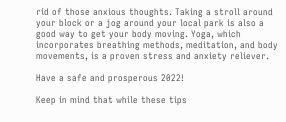rid of those anxious thoughts. Taking a stroll around your block or a jog around your local park is also a good way to get your body moving. Yoga, which incorporates breathing methods, meditation, and body movements, is a proven stress and anxiety reliever.

Have a safe and prosperous 2022!

Keep in mind that while these tips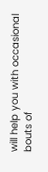will help you with occasional bouts of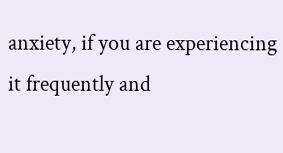anxiety, if you are experiencing it frequently and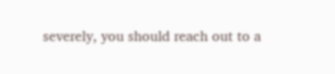severely, you should reach out to a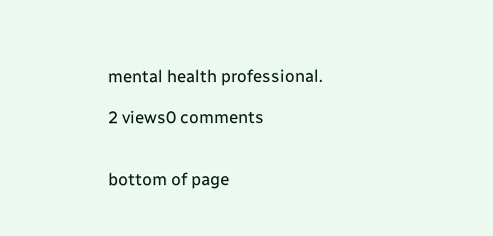mental health professional.

2 views0 comments


bottom of page